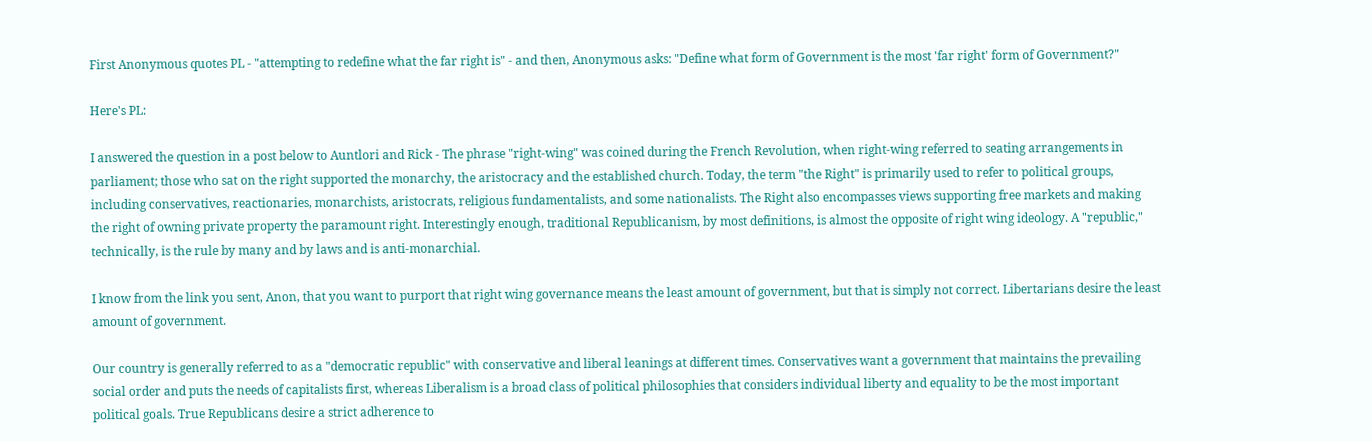First Anonymous quotes PL - "attempting to redefine what the far right is" - and then, Anonymous asks: "Define what form of Government is the most 'far right' form of Government?"

Here's PL:

I answered the question in a post below to Auntlori and Rick - The phrase "right-wing" was coined during the French Revolution, when right-wing referred to seating arrangements in parliament; those who sat on the right supported the monarchy, the aristocracy and the established church. Today, the term "the Right" is primarily used to refer to political groups, including conservatives, reactionaries, monarchists, aristocrats, religious fundamentalists, and some nationalists. The Right also encompasses views supporting free markets and making the right of owning private property the paramount right. Interestingly enough, traditional Republicanism, by most definitions, is almost the opposite of right wing ideology. A "republic," technically, is the rule by many and by laws and is anti-monarchial.

I know from the link you sent, Anon, that you want to purport that right wing governance means the least amount of government, but that is simply not correct. Libertarians desire the least amount of government.

Our country is generally referred to as a "democratic republic" with conservative and liberal leanings at different times. Conservatives want a government that maintains the prevailing social order and puts the needs of capitalists first, whereas Liberalism is a broad class of political philosophies that considers individual liberty and equality to be the most important political goals. True Republicans desire a strict adherence to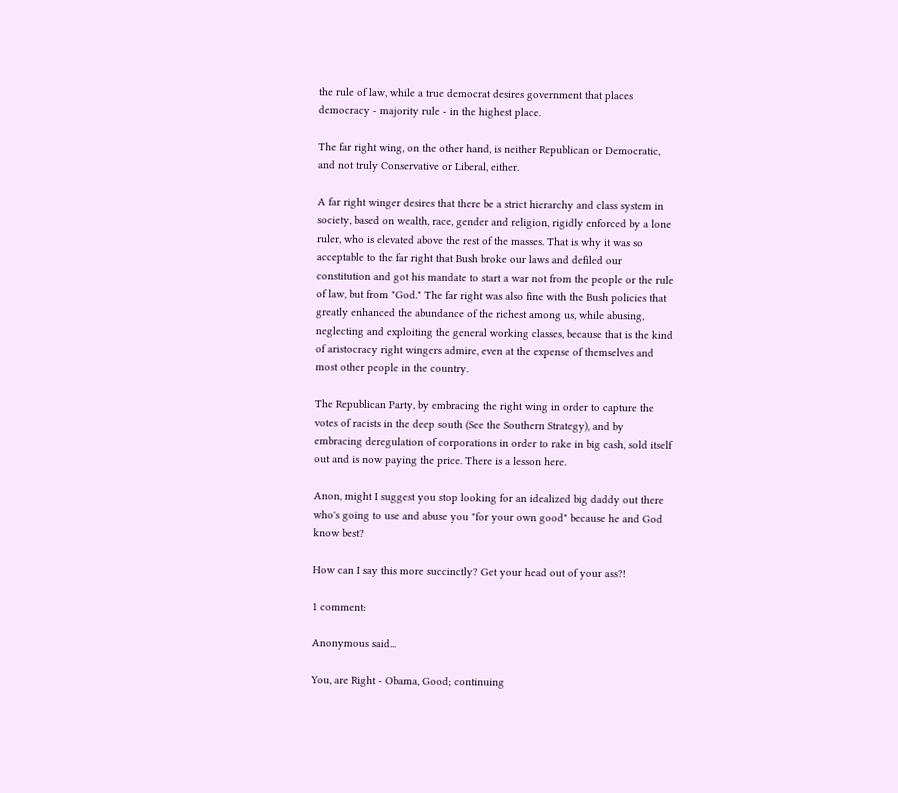the rule of law, while a true democrat desires government that places democracy - majority rule - in the highest place.

The far right wing, on the other hand, is neither Republican or Democratic, and not truly Conservative or Liberal, either.

A far right winger desires that there be a strict hierarchy and class system in society, based on wealth, race, gender and religion, rigidly enforced by a lone ruler, who is elevated above the rest of the masses. That is why it was so acceptable to the far right that Bush broke our laws and defiled our constitution and got his mandate to start a war not from the people or the rule of law, but from "God." The far right was also fine with the Bush policies that greatly enhanced the abundance of the richest among us, while abusing, neglecting and exploiting the general working classes, because that is the kind of aristocracy right wingers admire, even at the expense of themselves and most other people in the country.

The Republican Party, by embracing the right wing in order to capture the votes of racists in the deep south (See the Southern Strategy), and by embracing deregulation of corporations in order to rake in big cash, sold itself out and is now paying the price. There is a lesson here.

Anon, might I suggest you stop looking for an idealized big daddy out there who's going to use and abuse you "for your own good" because he and God know best?

How can I say this more succinctly? Get your head out of your ass?!

1 comment:

Anonymous said...

You, are Right - Obama, Good; continuing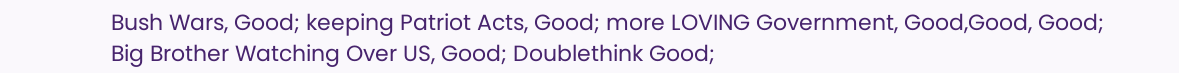Bush Wars, Good; keeping Patriot Acts, Good; more LOVING Government, Good,Good, Good; Big Brother Watching Over US, Good; Doublethink Good;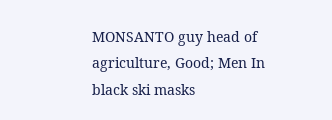MONSANTO guy head of agriculture, Good; Men In black ski masks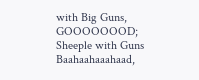with Big Guns, GOOOOOOOD; Sheeple with Guns Baahaahaaahaad,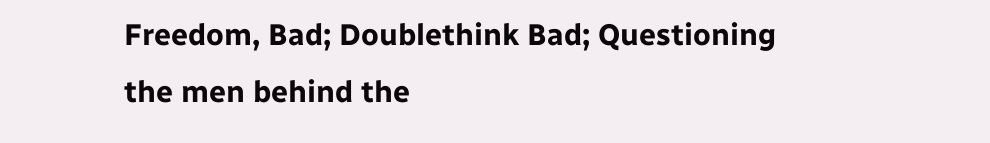Freedom, Bad; Doublethink Bad; Questioning the men behind the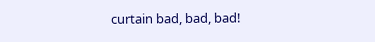curtain bad, bad, bad!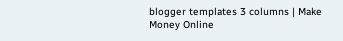blogger templates 3 columns | Make Money Online